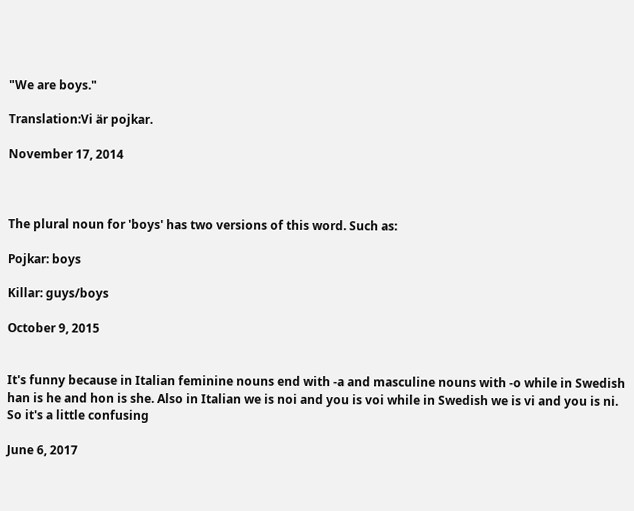"We are boys."

Translation:Vi är pojkar.

November 17, 2014



The plural noun for 'boys' has two versions of this word. Such as:

Pojkar: boys

Killar: guys/boys

October 9, 2015


It's funny because in Italian feminine nouns end with -a and masculine nouns with -o while in Swedish han is he and hon is she. Also in Italian we is noi and you is voi while in Swedish we is vi and you is ni. So it's a little confusing

June 6, 2017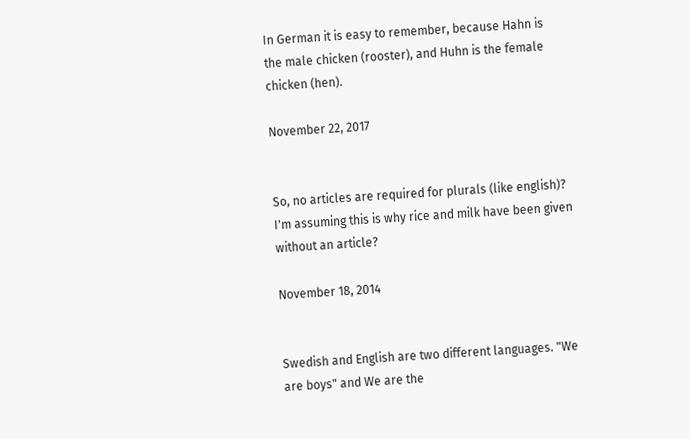In German it is easy to remember, because Hahn is the male chicken (rooster), and Huhn is the female chicken (hen).

November 22, 2017


So, no articles are required for plurals (like english)? I'm assuming this is why rice and milk have been given without an article?

November 18, 2014


Swedish and English are two different languages. "We are boys" and We are the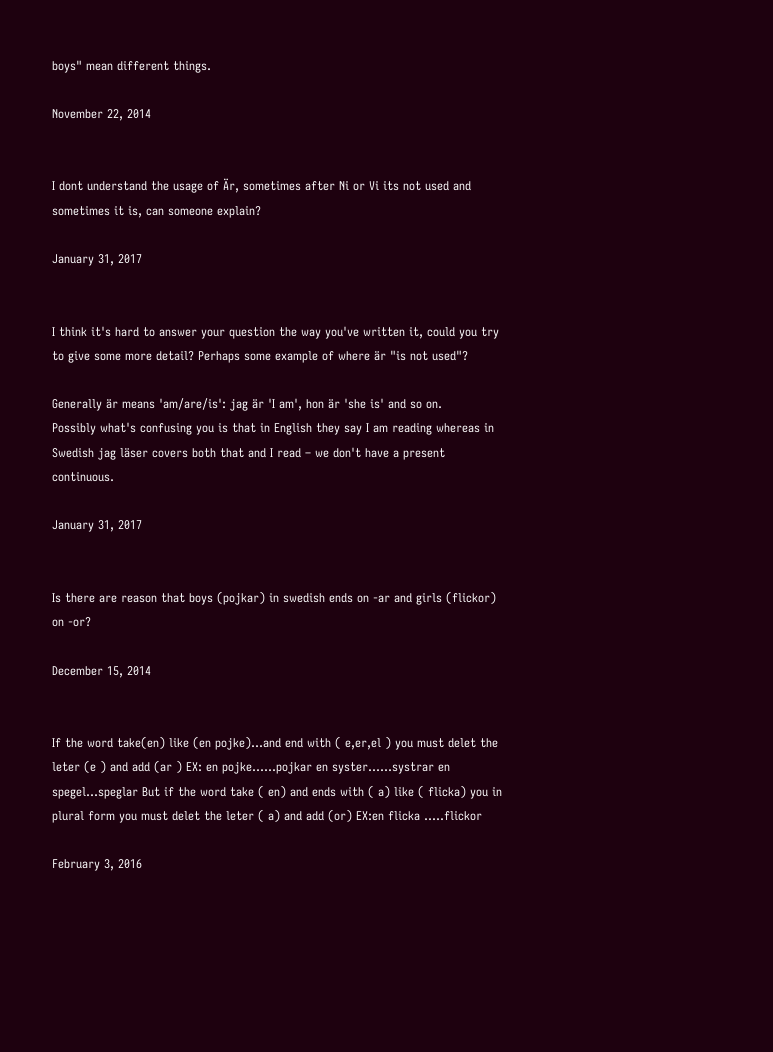boys" mean different things.

November 22, 2014


I dont understand the usage of Är, sometimes after Ni or Vi its not used and sometimes it is, can someone explain?

January 31, 2017


I think it's hard to answer your question the way you've written it, could you try to give some more detail? Perhaps some example of where är "is not used"?

Generally är means 'am/are/is': jag är 'I am', hon är 'she is' and so on.
Possibly what's confusing you is that in English they say I am reading whereas in Swedish jag läser covers both that and I read – we don't have a present continuous.

January 31, 2017


Is there are reason that boys (pojkar) in swedish ends on -ar and girls (flickor) on -or?

December 15, 2014


If the word take(en) like (en pojke)...and end with ( e,er,el ) you must delet the leter (e ) and add (ar ) EX: en pojke......pojkar en syster......systrar en spegel...speglar But if the word take ( en) and ends with ( a) like ( flicka) you in plural form you must delet the leter ( a) and add (or) EX:en flicka .....flickor

February 3, 2016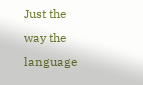Just the way the language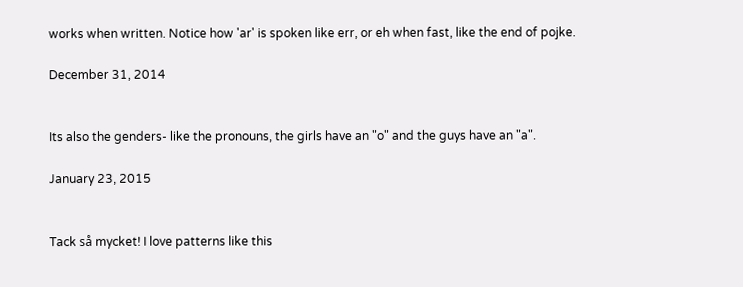works when written. Notice how 'ar' is spoken like err, or eh when fast, like the end of pojke.

December 31, 2014


Its also the genders- like the pronouns, the girls have an "o" and the guys have an "a".

January 23, 2015


Tack så mycket! I love patterns like this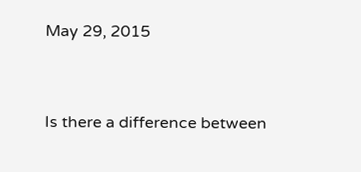May 29, 2015


Is there a difference between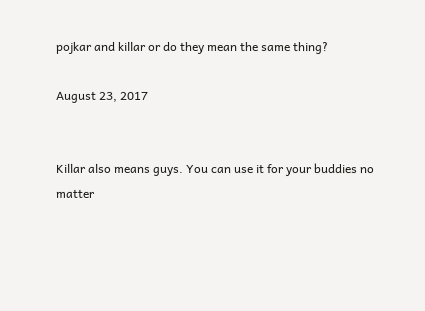pojkar and killar or do they mean the same thing?

August 23, 2017


Killar also means guys. You can use it for your buddies no matter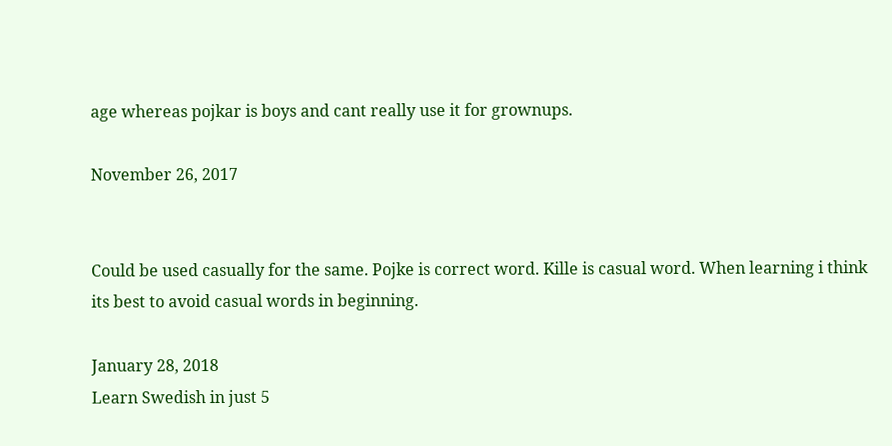age whereas pojkar is boys and cant really use it for grownups.

November 26, 2017


Could be used casually for the same. Pojke is correct word. Kille is casual word. When learning i think its best to avoid casual words in beginning.

January 28, 2018
Learn Swedish in just 5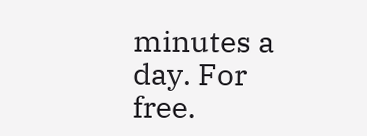minutes a day. For free.